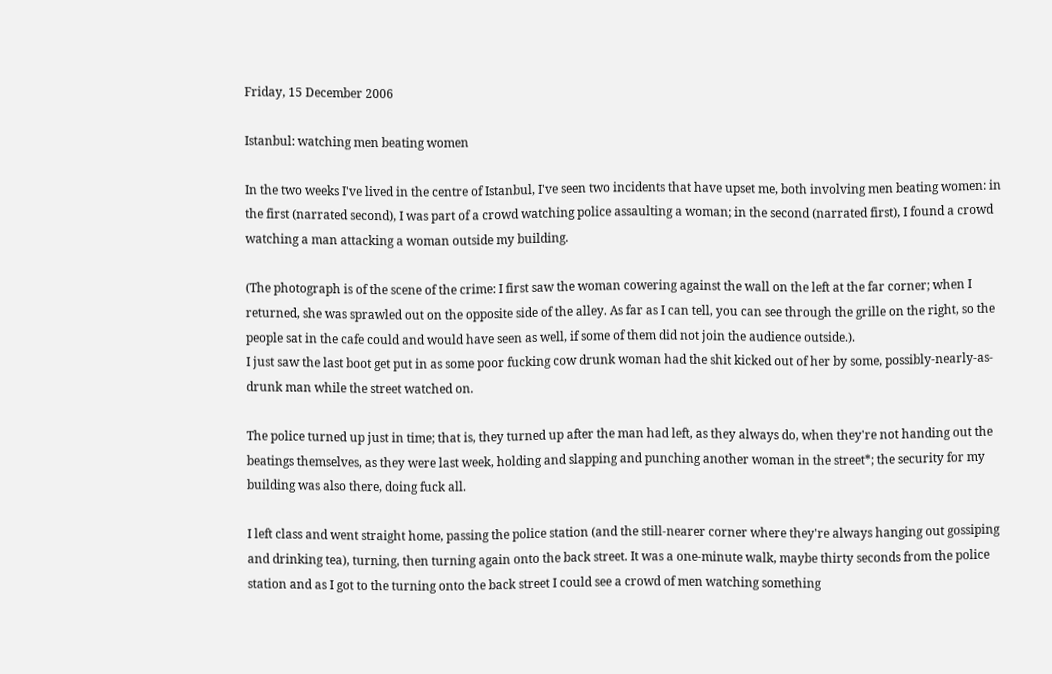Friday, 15 December 2006

Istanbul: watching men beating women

In the two weeks I've lived in the centre of Istanbul, I've seen two incidents that have upset me, both involving men beating women: in the first (narrated second), I was part of a crowd watching police assaulting a woman; in the second (narrated first), I found a crowd watching a man attacking a woman outside my building.

(The photograph is of the scene of the crime: I first saw the woman cowering against the wall on the left at the far corner; when I returned, she was sprawled out on the opposite side of the alley. As far as I can tell, you can see through the grille on the right, so the people sat in the cafe could and would have seen as well, if some of them did not join the audience outside.).
I just saw the last boot get put in as some poor fucking cow drunk woman had the shit kicked out of her by some, possibly-nearly-as-drunk man while the street watched on.

The police turned up just in time; that is, they turned up after the man had left, as they always do, when they're not handing out the beatings themselves, as they were last week, holding and slapping and punching another woman in the street*; the security for my building was also there, doing fuck all.

I left class and went straight home, passing the police station (and the still-nearer corner where they're always hanging out gossiping and drinking tea), turning, then turning again onto the back street. It was a one-minute walk, maybe thirty seconds from the police station and as I got to the turning onto the back street I could see a crowd of men watching something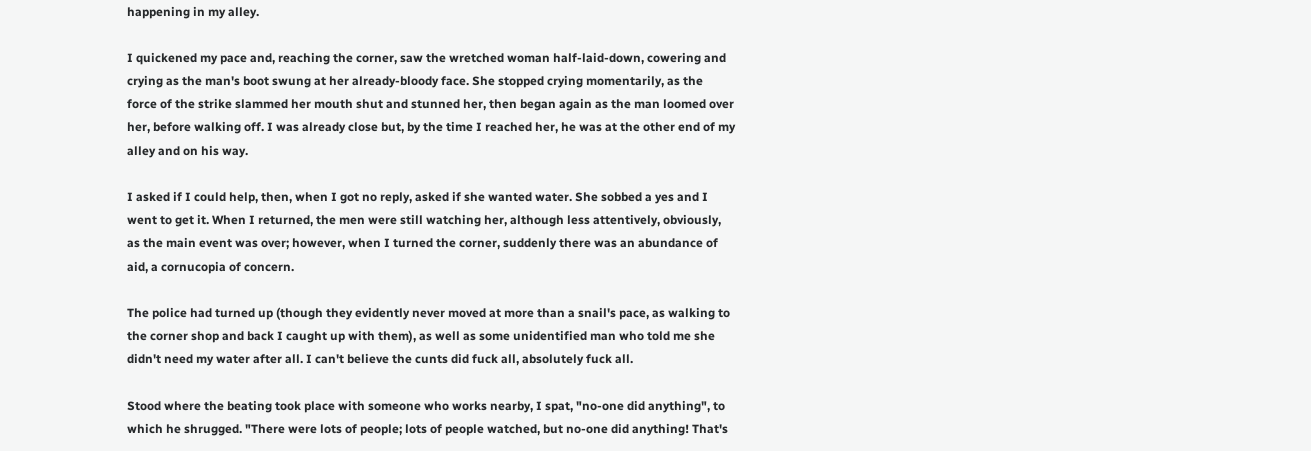happening in my alley.

I quickened my pace and, reaching the corner, saw the wretched woman half-laid-down, cowering and crying as the man's boot swung at her already-bloody face. She stopped crying momentarily, as the force of the strike slammed her mouth shut and stunned her, then began again as the man loomed over her, before walking off. I was already close but, by the time I reached her, he was at the other end of my alley and on his way.

I asked if I could help, then, when I got no reply, asked if she wanted water. She sobbed a yes and I went to get it. When I returned, the men were still watching her, although less attentively, obviously, as the main event was over; however, when I turned the corner, suddenly there was an abundance of aid, a cornucopia of concern.

The police had turned up (though they evidently never moved at more than a snail's pace, as walking to the corner shop and back I caught up with them), as well as some unidentified man who told me she didn't need my water after all. I can't believe the cunts did fuck all, absolutely fuck all.

Stood where the beating took place with someone who works nearby, I spat, "no-one did anything", to which he shrugged. "There were lots of people; lots of people watched, but no-one did anything! That's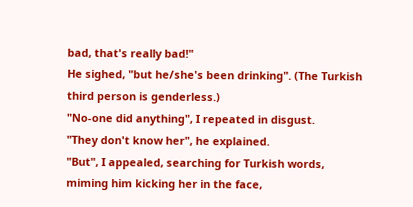bad, that's really bad!"
He sighed, "but he/she's been drinking". (The Turkish third person is genderless.)
"No-one did anything", I repeated in disgust.
"They don't know her", he explained.
"But", I appealed, searching for Turkish words, miming him kicking her in the face,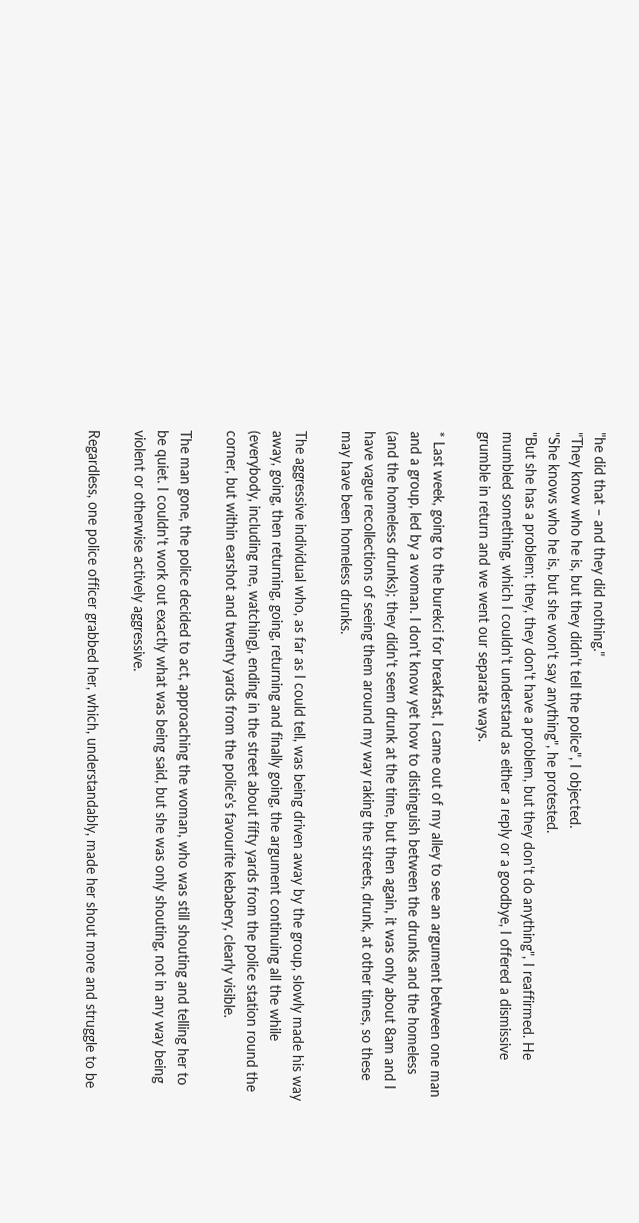"he did that – and they did nothing."
"They know who he is, but they didn't tell the police", I objected.
"She knows who he is, but she won't say anything", he protested.
"But she has a problem; they, they don't have a problem, but they don't do anything", I reaffirmed. He mumbled something, which I couldn't understand as either a reply or a goodbye, I offered a dismissive grumble in return and we went our separate ways.

* Last week, going to the burekci for breakfast, I came out of my alley to see an argument between one man and a group, led by a woman. I don't know yet how to distinguish between the drunks and the homeless (and the homeless drunks); they didn't seem drunk at the time, but then again, it was only about 8am and I have vague recollections of seeing them around my way raking the streets, drunk, at other times, so these may have been homeless drunks.

The aggressive individual who, as far as I could tell, was being driven away by the group, slowly made his way away, going, then returning, going, returning and finally going, the argument continuing all the while (everybody, including me, watching), ending in the street about fifty yards from the police station round the corner, but within earshot and twenty yards from the police's favourite kebabery, clearly visible.

The man gone, the police decided to act, approaching the woman, who was still shouting and telling her to be quiet. I couldn't work out exactly what was being said, but she was only shouting, not in any way being violent or otherwise actively aggressive.

Regardless, one police officer grabbed her, which, understandably, made her shout more and struggle to be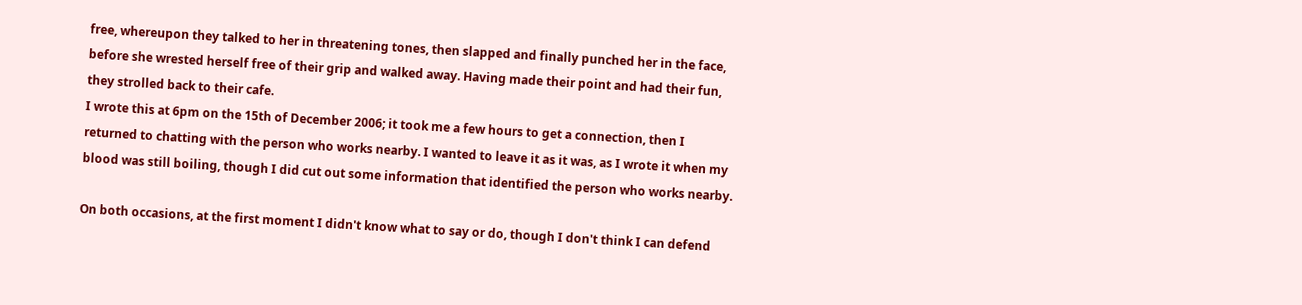free, whereupon they talked to her in threatening tones, then slapped and finally punched her in the face, before she wrested herself free of their grip and walked away. Having made their point and had their fun, they strolled back to their cafe.
I wrote this at 6pm on the 15th of December 2006; it took me a few hours to get a connection, then I returned to chatting with the person who works nearby. I wanted to leave it as it was, as I wrote it when my blood was still boiling, though I did cut out some information that identified the person who works nearby.

On both occasions, at the first moment I didn't know what to say or do, though I don't think I can defend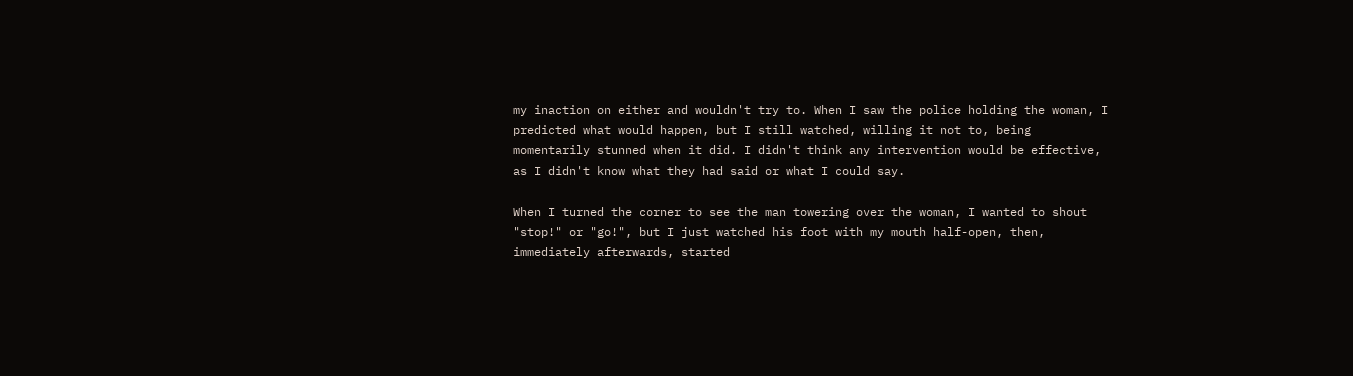my inaction on either and wouldn't try to. When I saw the police holding the woman, I predicted what would happen, but I still watched, willing it not to, being momentarily stunned when it did. I didn't think any intervention would be effective, as I didn't know what they had said or what I could say.

When I turned the corner to see the man towering over the woman, I wanted to shout "stop!" or "go!", but I just watched his foot with my mouth half-open, then, immediately afterwards, started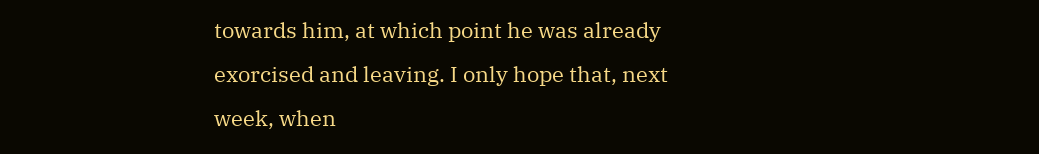towards him, at which point he was already exorcised and leaving. I only hope that, next week, when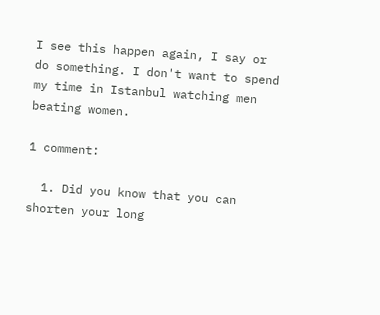I see this happen again, I say or do something. I don't want to spend my time in Istanbul watching men beating women.

1 comment:

  1. Did you know that you can shorten your long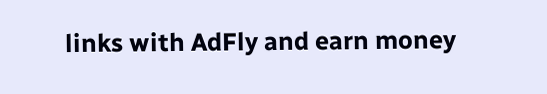links with AdFly and earn money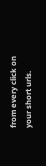from every click on your short urls.